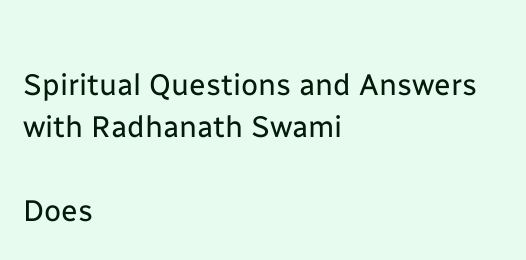Spiritual Questions and Answers with Radhanath Swami

Does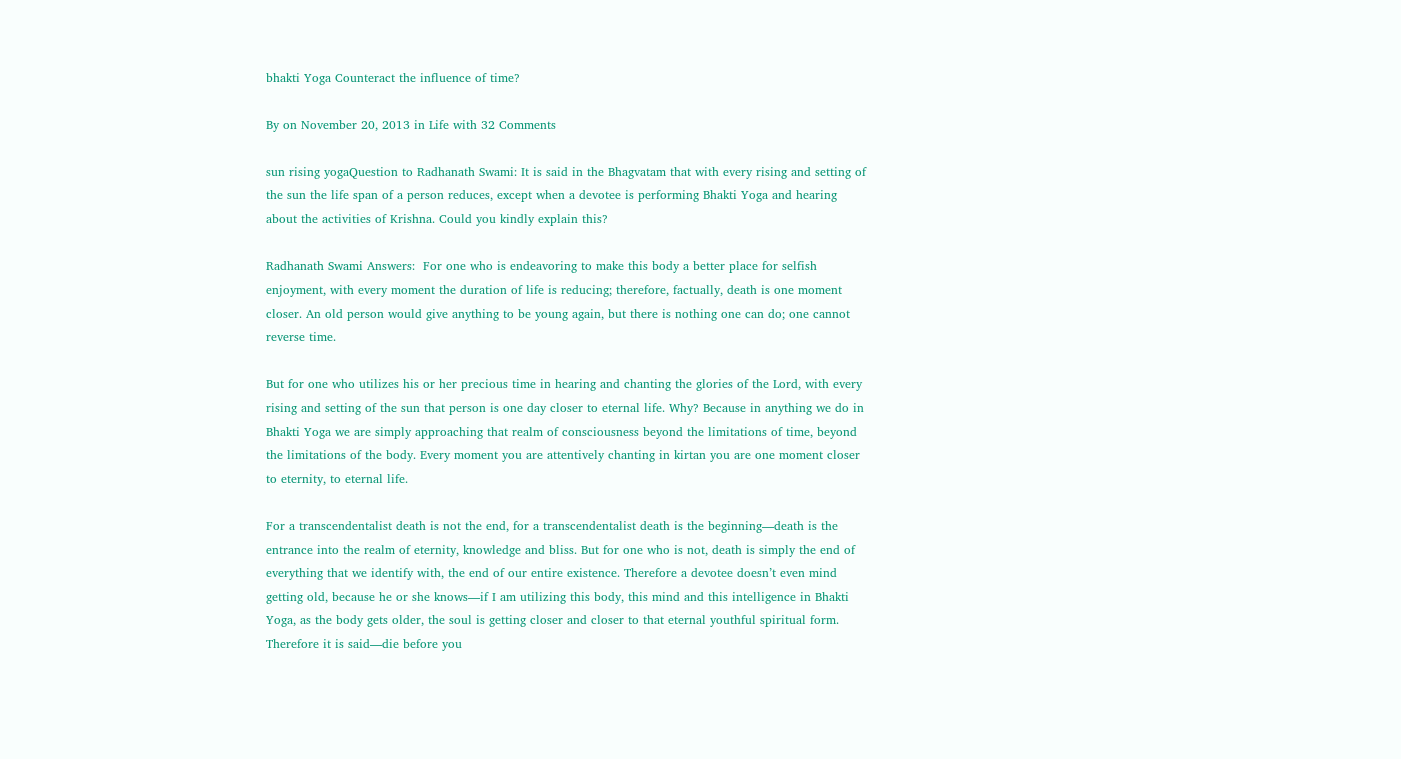bhakti Yoga Counteract the influence of time?

By on November 20, 2013 in Life with 32 Comments

sun rising yogaQuestion to Radhanath Swami: It is said in the Bhagvatam that with every rising and setting of the sun the life span of a person reduces, except when a devotee is performing Bhakti Yoga and hearing about the activities of Krishna. Could you kindly explain this?

Radhanath Swami Answers:  For one who is endeavoring to make this body a better place for selfish enjoyment, with every moment the duration of life is reducing; therefore, factually, death is one moment closer. An old person would give anything to be young again, but there is nothing one can do; one cannot reverse time.

But for one who utilizes his or her precious time in hearing and chanting the glories of the Lord, with every rising and setting of the sun that person is one day closer to eternal life. Why? Because in anything we do in Bhakti Yoga we are simply approaching that realm of consciousness beyond the limitations of time, beyond the limitations of the body. Every moment you are attentively chanting in kirtan you are one moment closer to eternity, to eternal life.

For a transcendentalist death is not the end, for a transcendentalist death is the beginning—death is the entrance into the realm of eternity, knowledge and bliss. But for one who is not, death is simply the end of everything that we identify with, the end of our entire existence. Therefore a devotee doesn’t even mind getting old, because he or she knows—if I am utilizing this body, this mind and this intelligence in Bhakti Yoga, as the body gets older, the soul is getting closer and closer to that eternal youthful spiritual form. Therefore it is said—die before you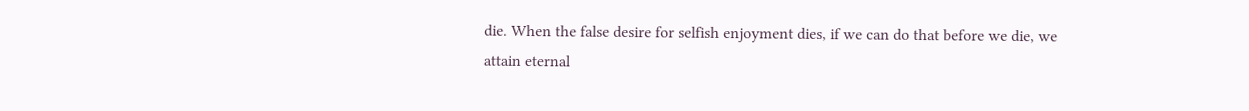die. When the false desire for selfish enjoyment dies, if we can do that before we die, we attain eternal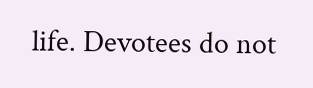life. Devotees do not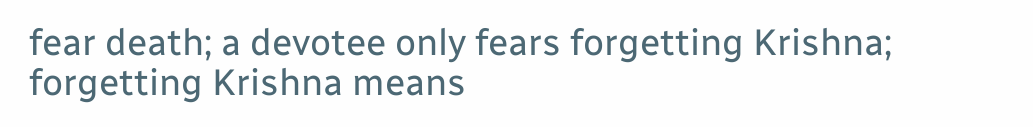fear death; a devotee only fears forgetting Krishna; forgetting Krishna means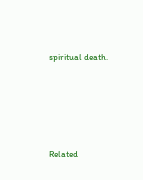spiritual death.





Related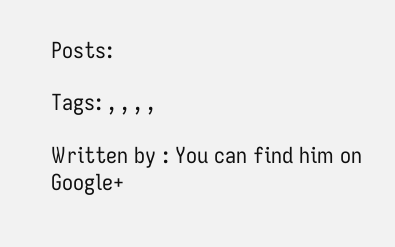Posts:

Tags: , , , ,

Written by : You can find him on Google+